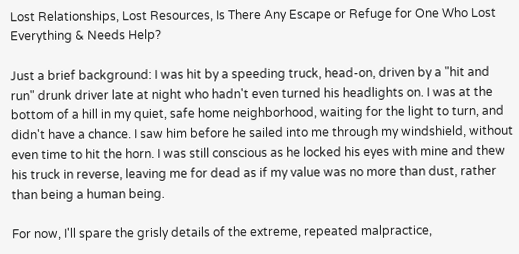Lost Relationships, Lost Resources, Is There Any Escape or Refuge for One Who Lost Everything & Needs Help?

Just a brief background: I was hit by a speeding truck, head-on, driven by a "hit and run" drunk driver late at night who hadn't even turned his headlights on. I was at the bottom of a hill in my quiet, safe home neighborhood, waiting for the light to turn, and didn't have a chance. I saw him before he sailed into me through my windshield, without even time to hit the horn. I was still conscious as he locked his eyes with mine and thew his truck in reverse, leaving me for dead as if my value was no more than dust, rather than being a human being.

For now, I'll spare the grisly details of the extreme, repeated malpractice,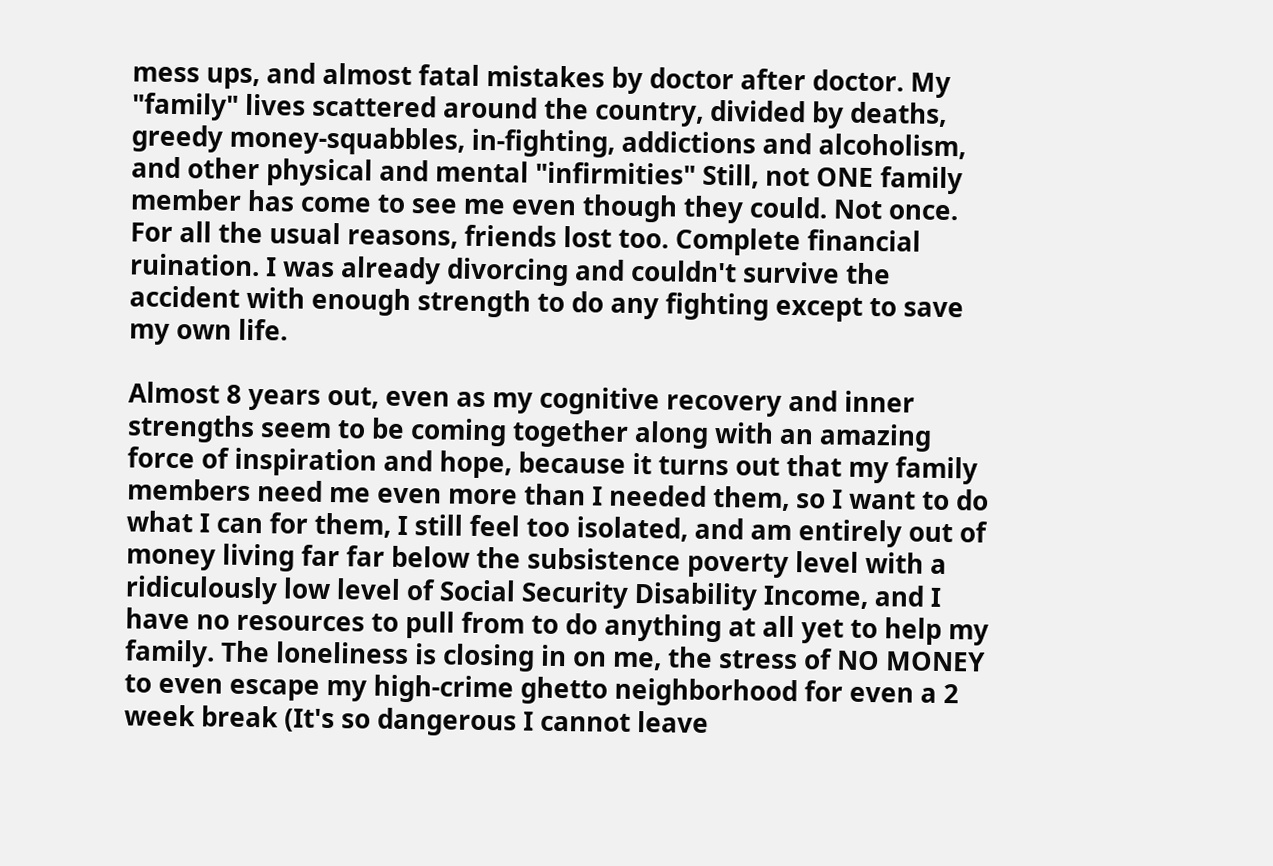mess ups, and almost fatal mistakes by doctor after doctor. My "family" lives scattered around the country, divided by deaths, greedy money-squabbles, in-fighting, addictions and alcoholism, and other physical and mental "infirmities" Still, not ONE family member has come to see me even though they could. Not once. For all the usual reasons, friends lost too. Complete financial ruination. I was already divorcing and couldn't survive the accident with enough strength to do any fighting except to save my own life.

Almost 8 years out, even as my cognitive recovery and inner strengths seem to be coming together along with an amazing force of inspiration and hope, because it turns out that my family members need me even more than I needed them, so I want to do what I can for them, I still feel too isolated, and am entirely out of money living far far below the subsistence poverty level with a ridiculously low level of Social Security Disability Income, and I have no resources to pull from to do anything at all yet to help my family. The loneliness is closing in on me, the stress of NO MONEY to even escape my high-crime ghetto neighborhood for even a 2 week break (It's so dangerous I cannot leave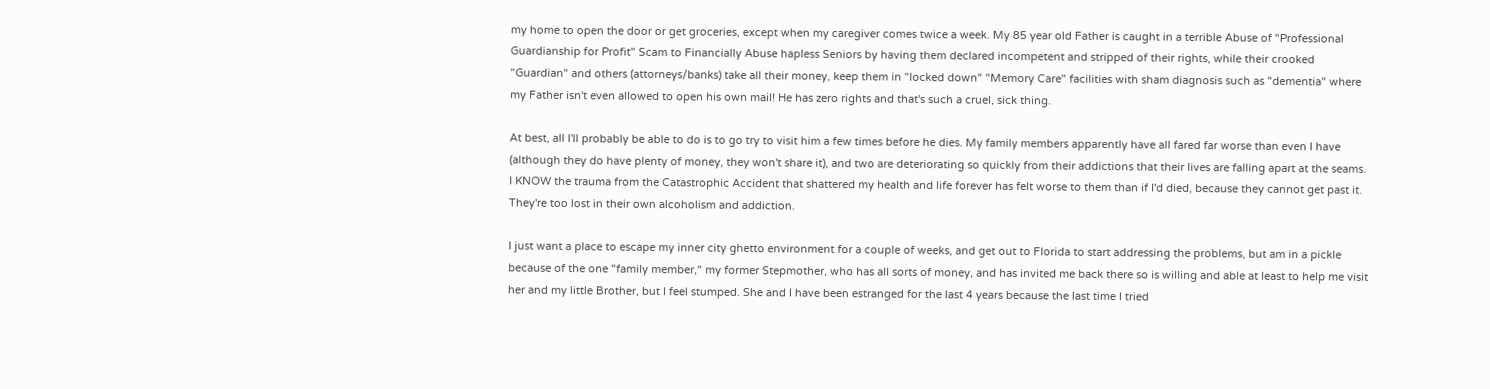my home to open the door or get groceries, except when my caregiver comes twice a week. My 85 year old Father is caught in a terrible Abuse of "Professional Guardianship for Profit" Scam to Financially Abuse hapless Seniors by having them declared incompetent and stripped of their rights, while their crooked "Guardian" and others (attorneys/banks) take all their money, keep them in "locked down" "Memory Care" facilities with sham diagnosis such as "dementia" where my Father isn't even allowed to open his own mail! He has zero rights and that's such a cruel, sick thing.

At best, all I'll probably be able to do is to go try to visit him a few times before he dies. My family members apparently have all fared far worse than even I have (although they do have plenty of money, they won't share it), and two are deteriorating so quickly from their addictions that their lives are falling apart at the seams. I KNOW the trauma from the Catastrophic Accident that shattered my health and life forever has felt worse to them than if I'd died, because they cannot get past it. They're too lost in their own alcoholism and addiction.

I just want a place to escape my inner city ghetto environment for a couple of weeks, and get out to Florida to start addressing the problems, but am in a pickle because of the one "family member," my former Stepmother, who has all sorts of money, and has invited me back there so is willing and able at least to help me visit her and my little Brother, but I feel stumped. She and I have been estranged for the last 4 years because the last time I tried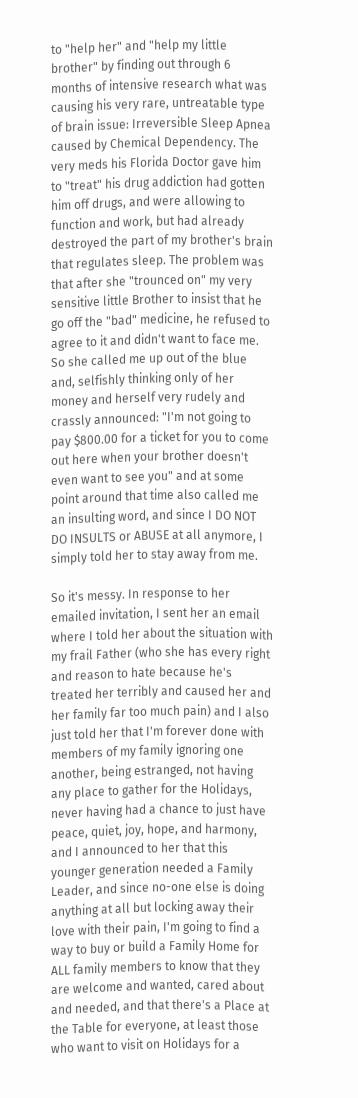to "help her" and "help my little brother" by finding out through 6 months of intensive research what was causing his very rare, untreatable type of brain issue: Irreversible Sleep Apnea caused by Chemical Dependency. The very meds his Florida Doctor gave him to "treat" his drug addiction had gotten him off drugs, and were allowing to function and work, but had already destroyed the part of my brother's brain that regulates sleep. The problem was that after she "trounced on" my very sensitive little Brother to insist that he go off the "bad" medicine, he refused to agree to it and didn't want to face me. So she called me up out of the blue and, selfishly thinking only of her money and herself very rudely and crassly announced: "I'm not going to pay $800.00 for a ticket for you to come out here when your brother doesn't even want to see you" and at some point around that time also called me an insulting word, and since I DO NOT DO INSULTS or ABUSE at all anymore, I simply told her to stay away from me.

So it's messy. In response to her emailed invitation, I sent her an email where I told her about the situation with my frail Father (who she has every right and reason to hate because he's treated her terribly and caused her and her family far too much pain) and I also just told her that I'm forever done with members of my family ignoring one another, being estranged, not having any place to gather for the Holidays, never having had a chance to just have peace, quiet, joy, hope, and harmony, and I announced to her that this younger generation needed a Family Leader, and since no-one else is doing anything at all but locking away their love with their pain, I'm going to find a way to buy or build a Family Home for ALL family members to know that they are welcome and wanted, cared about and needed, and that there's a Place at the Table for everyone, at least those who want to visit on Holidays for a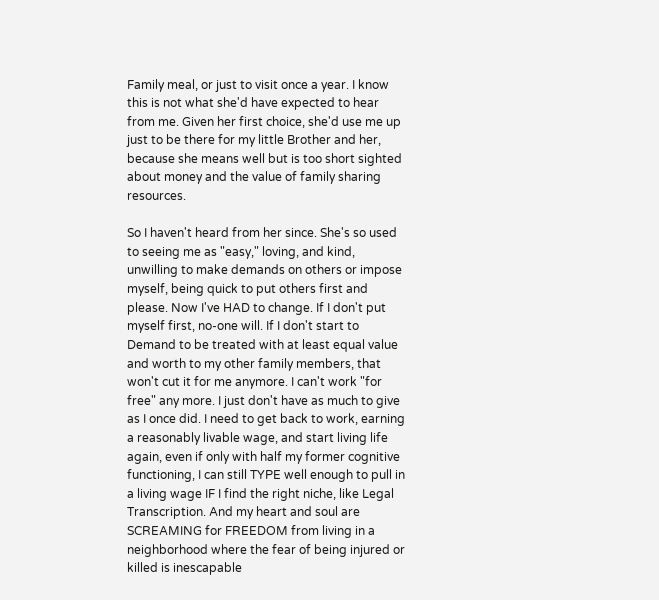Family meal, or just to visit once a year. I know this is not what she'd have expected to hear from me. Given her first choice, she'd use me up just to be there for my little Brother and her, because she means well but is too short sighted about money and the value of family sharing resources.

So I haven't heard from her since. She's so used to seeing me as "easy," loving, and kind, unwilling to make demands on others or impose myself, being quick to put others first and please. Now I've HAD to change. If I don't put myself first, no-one will. If I don't start to Demand to be treated with at least equal value and worth to my other family members, that won't cut it for me anymore. I can't work "for free" any more. I just don't have as much to give as I once did. I need to get back to work, earning a reasonably livable wage, and start living life again, even if only with half my former cognitive functioning, I can still TYPE well enough to pull in a living wage IF I find the right niche, like Legal Transcription. And my heart and soul are SCREAMING for FREEDOM from living in a neighborhood where the fear of being injured or killed is inescapable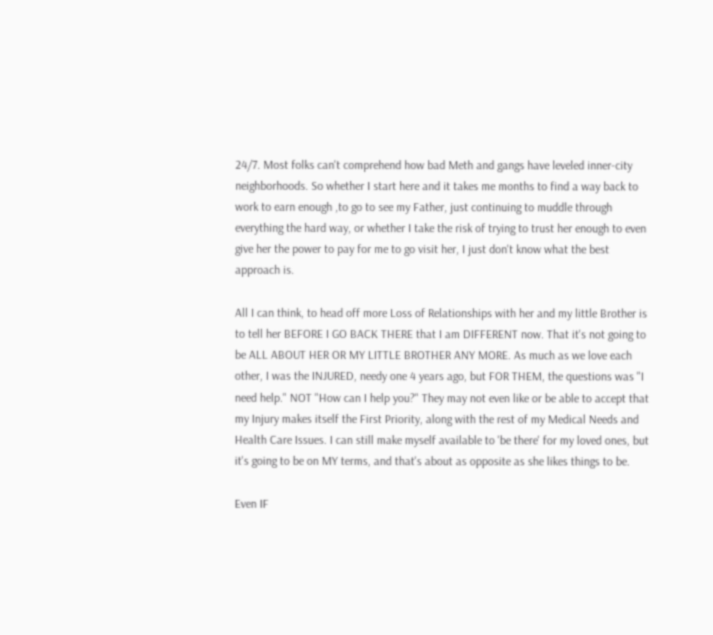24/7. Most folks can't comprehend how bad Meth and gangs have leveled inner-city neighborhoods. So whether I start here and it takes me months to find a way back to work to earn enough ,to go to see my Father, just continuing to muddle through everything the hard way, or whether I take the risk of trying to trust her enough to even give her the power to pay for me to go visit her, I just don't know what the best approach is.

All I can think, to head off more Loss of Relationships with her and my little Brother is to tell her BEFORE I GO BACK THERE that I am DIFFERENT now. That it's not going to be ALL ABOUT HER OR MY LITTLE BROTHER ANY MORE. As much as we love each other, I was the INJURED, needy one 4 years ago, but FOR THEM, the questions was "I need help." NOT "How can I help you?" They may not even like or be able to accept that my Injury makes itself the First Priority, along with the rest of my Medical Needs and Health Care Issues. I can still make myself available to 'be there' for my loved ones, but it's going to be on MY terms, and that's about as opposite as she likes things to be.

Even IF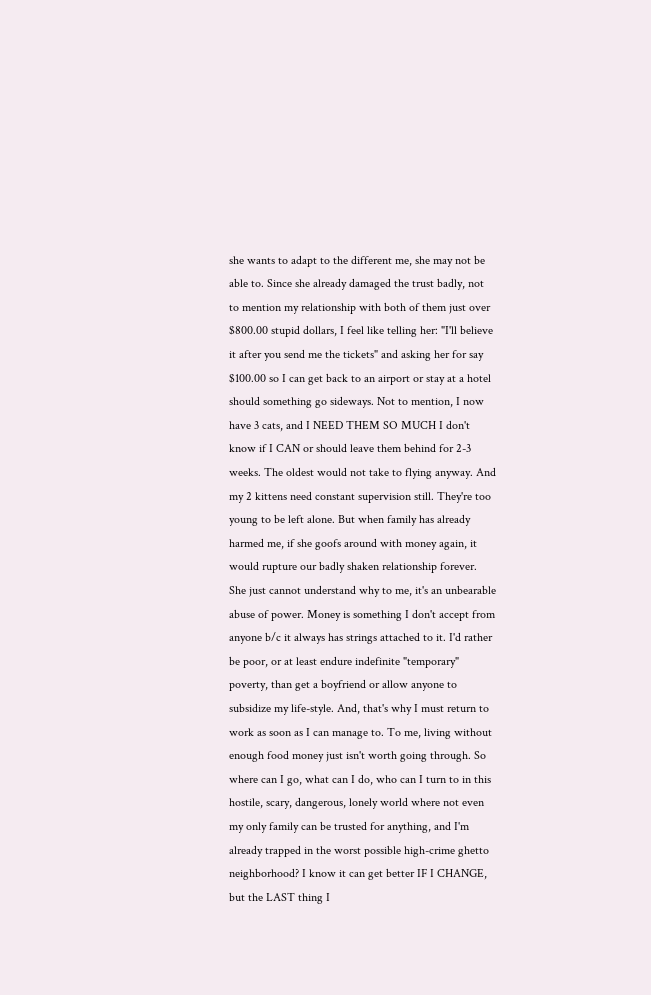she wants to adapt to the different me, she may not be able to. Since she already damaged the trust badly, not to mention my relationship with both of them just over $800.00 stupid dollars, I feel like telling her: "I'll believe it after you send me the tickets" and asking her for say $100.00 so I can get back to an airport or stay at a hotel should something go sideways. Not to mention, I now have 3 cats, and I NEED THEM SO MUCH I don't know if I CAN or should leave them behind for 2-3 weeks. The oldest would not take to flying anyway. And my 2 kittens need constant supervision still. They're too young to be left alone. But when family has already harmed me, if she goofs around with money again, it would rupture our badly shaken relationship forever. She just cannot understand why to me, it's an unbearable abuse of power. Money is something I don't accept from anyone b/c it always has strings attached to it. I'd rather be poor, or at least endure indefinite "temporary" poverty, than get a boyfriend or allow anyone to subsidize my life-style. And, that's why I must return to work as soon as I can manage to. To me, living without enough food money just isn't worth going through. So where can I go, what can I do, who can I turn to in this hostile, scary, dangerous, lonely world where not even my only family can be trusted for anything, and I'm already trapped in the worst possible high-crime ghetto neighborhood? I know it can get better IF I CHANGE, but the LAST thing I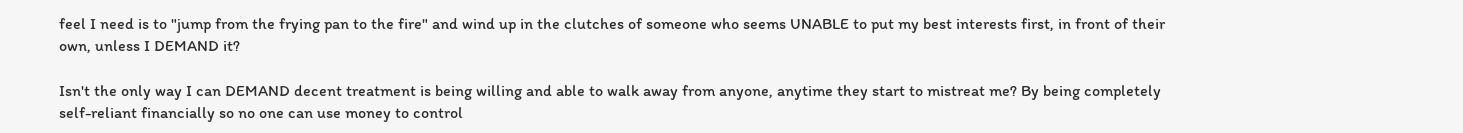feel I need is to "jump from the frying pan to the fire" and wind up in the clutches of someone who seems UNABLE to put my best interests first, in front of their own, unless I DEMAND it?

Isn't the only way I can DEMAND decent treatment is being willing and able to walk away from anyone, anytime they start to mistreat me? By being completely self-reliant financially so no one can use money to control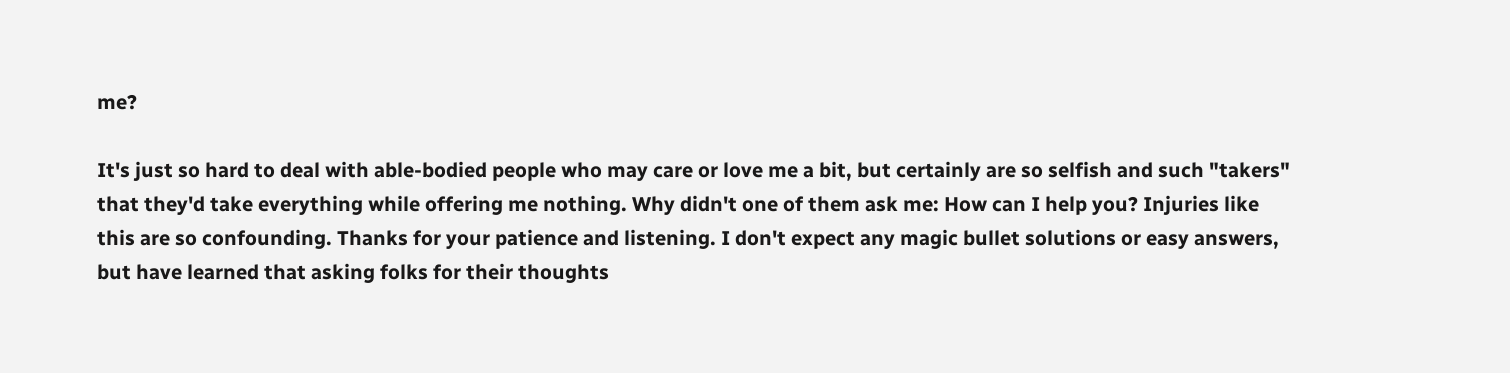me?

It's just so hard to deal with able-bodied people who may care or love me a bit, but certainly are so selfish and such "takers" that they'd take everything while offering me nothing. Why didn't one of them ask me: How can I help you? Injuries like this are so confounding. Thanks for your patience and listening. I don't expect any magic bullet solutions or easy answers, but have learned that asking folks for their thoughts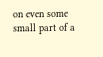on even some small part of a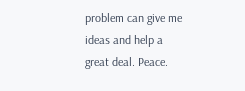problem can give me ideas and help a great deal. Peace.